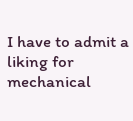I have to admit a liking for mechanical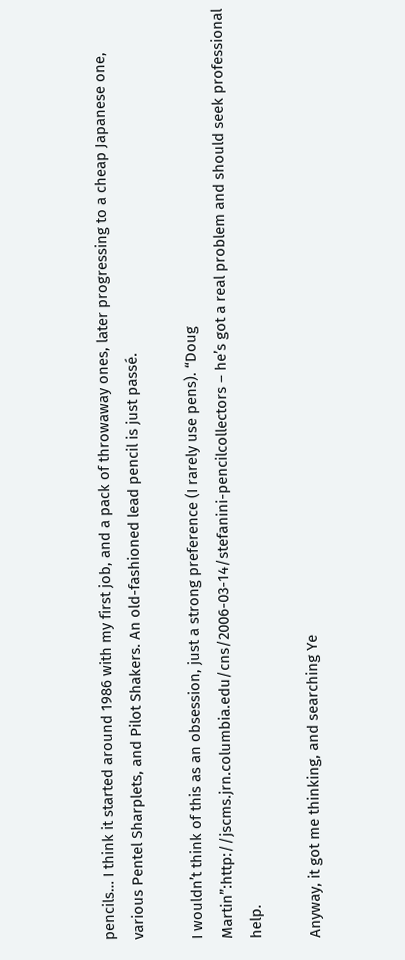pencils… I think it started around 1986 with my first job, and a pack of throwaway ones, later progressing to a cheap Japanese one, various Pentel Sharplets, and Pilot Shakers. An old-fashioned lead pencil is just passé.

I wouldn’t think of this as an obsession, just a strong preference (I rarely use pens). “Doug Martin”:http://jscms.jrn.columbia.edu/cns/2006-03-14/stefanini-pencilcollectors – he’s got a real problem and should seek professional help.

Anyway, it got me thinking, and searching Ye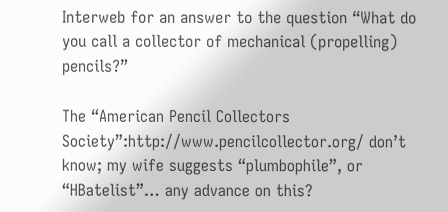Interweb for an answer to the question “What do you call a collector of mechanical (propelling) pencils?”

The “American Pencil Collectors Society”:http://www.pencilcollector.org/ don’t know; my wife suggests “plumbophile”, or “HBatelist”… any advance on this?